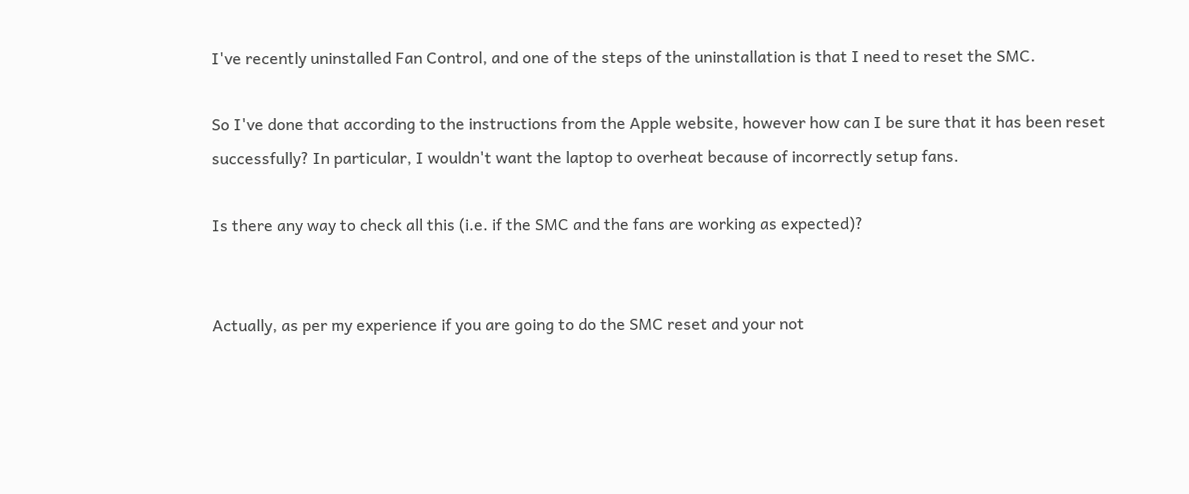I've recently uninstalled Fan Control, and one of the steps of the uninstallation is that I need to reset the SMC.

So I've done that according to the instructions from the Apple website, however how can I be sure that it has been reset successfully? In particular, I wouldn't want the laptop to overheat because of incorrectly setup fans.

Is there any way to check all this (i.e. if the SMC and the fans are working as expected)?


Actually, as per my experience if you are going to do the SMC reset and your not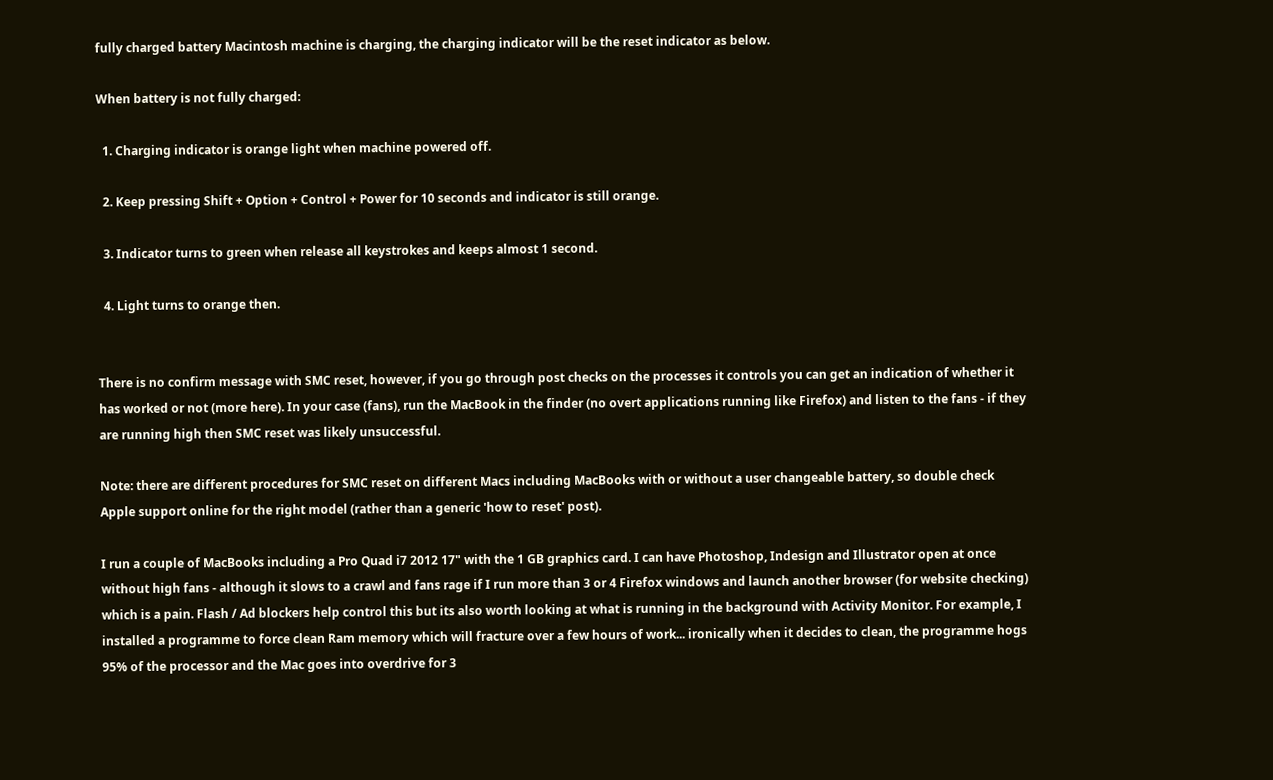fully charged battery Macintosh machine is charging, the charging indicator will be the reset indicator as below.

When battery is not fully charged:

  1. Charging indicator is orange light when machine powered off.

  2. Keep pressing Shift + Option + Control + Power for 10 seconds and indicator is still orange.

  3. Indicator turns to green when release all keystrokes and keeps almost 1 second.

  4. Light turns to orange then.


There is no confirm message with SMC reset, however, if you go through post checks on the processes it controls you can get an indication of whether it has worked or not (more here). In your case (fans), run the MacBook in the finder (no overt applications running like Firefox) and listen to the fans - if they are running high then SMC reset was likely unsuccessful.

Note: there are different procedures for SMC reset on different Macs including MacBooks with or without a user changeable battery, so double check Apple support online for the right model (rather than a generic 'how to reset' post).

I run a couple of MacBooks including a Pro Quad i7 2012 17" with the 1 GB graphics card. I can have Photoshop, Indesign and Illustrator open at once without high fans - although it slows to a crawl and fans rage if I run more than 3 or 4 Firefox windows and launch another browser (for website checking) which is a pain. Flash / Ad blockers help control this but its also worth looking at what is running in the background with Activity Monitor. For example, I installed a programme to force clean Ram memory which will fracture over a few hours of work... ironically when it decides to clean, the programme hogs 95% of the processor and the Mac goes into overdrive for 3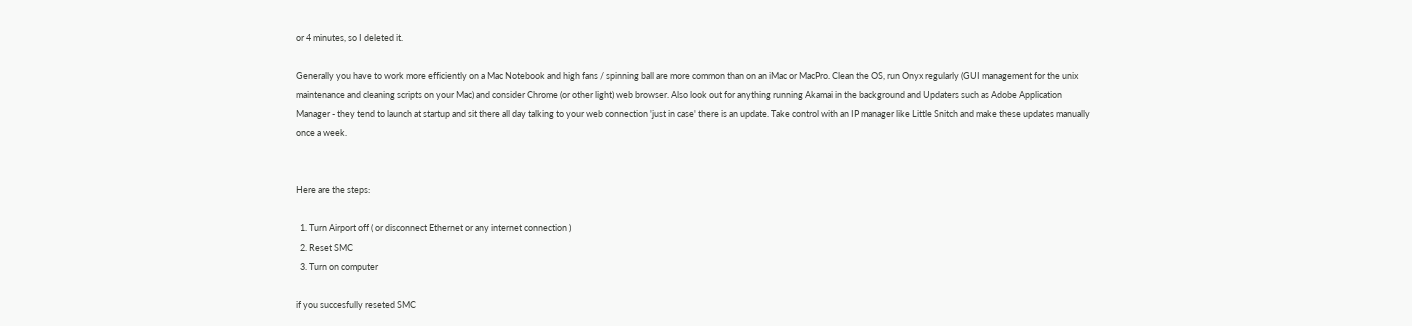or 4 minutes, so I deleted it.

Generally you have to work more efficiently on a Mac Notebook and high fans / spinning ball are more common than on an iMac or MacPro. Clean the OS, run Onyx regularly (GUI management for the unix maintenance and cleaning scripts on your Mac) and consider Chrome (or other light) web browser. Also look out for anything running Akamai in the background and Updaters such as Adobe Application Manager - they tend to launch at startup and sit there all day talking to your web connection 'just in case' there is an update. Take control with an IP manager like Little Snitch and make these updates manually once a week.


Here are the steps:

  1. Turn Airport off ( or disconnect Ethernet or any internet connection )
  2. Reset SMC
  3. Turn on computer

if you succesfully reseted SMC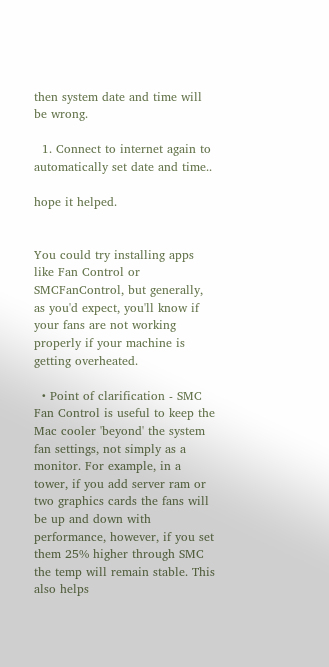then system date and time will be wrong.

  1. Connect to internet again to automatically set date and time..

hope it helped.


You could try installing apps like Fan Control or SMCFanControl, but generally, as you'd expect, you'll know if your fans are not working properly if your machine is getting overheated.

  • Point of clarification - SMC Fan Control is useful to keep the Mac cooler 'beyond' the system fan settings, not simply as a monitor. For example, in a tower, if you add server ram or two graphics cards the fans will be up and down with performance, however, if you set them 25% higher through SMC the temp will remain stable. This also helps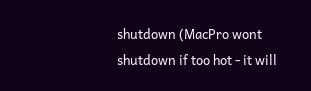shutdown (MacPro wont shutdown if too hot - it will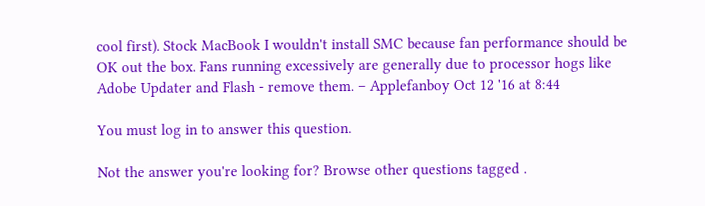cool first). Stock MacBook I wouldn't install SMC because fan performance should be OK out the box. Fans running excessively are generally due to processor hogs like Adobe Updater and Flash - remove them. – Applefanboy Oct 12 '16 at 8:44

You must log in to answer this question.

Not the answer you're looking for? Browse other questions tagged .